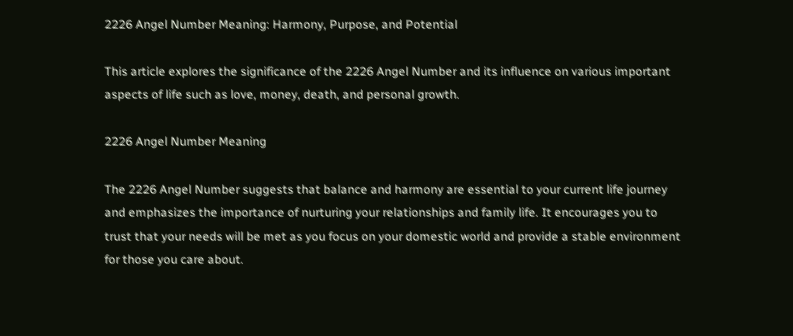2226 Angel Number Meaning: Harmony, Purpose, and Potential

This article explores the significance of the 2226 Angel Number and its influence on various important aspects of life such as love, money, death, and personal growth.

2226 Angel Number Meaning

The 2226 Angel Number suggests that balance and harmony are essential to your current life journey and emphasizes the importance of nurturing your relationships and family life. It encourages you to trust that your needs will be met as you focus on your domestic world and provide a stable environment for those you care about.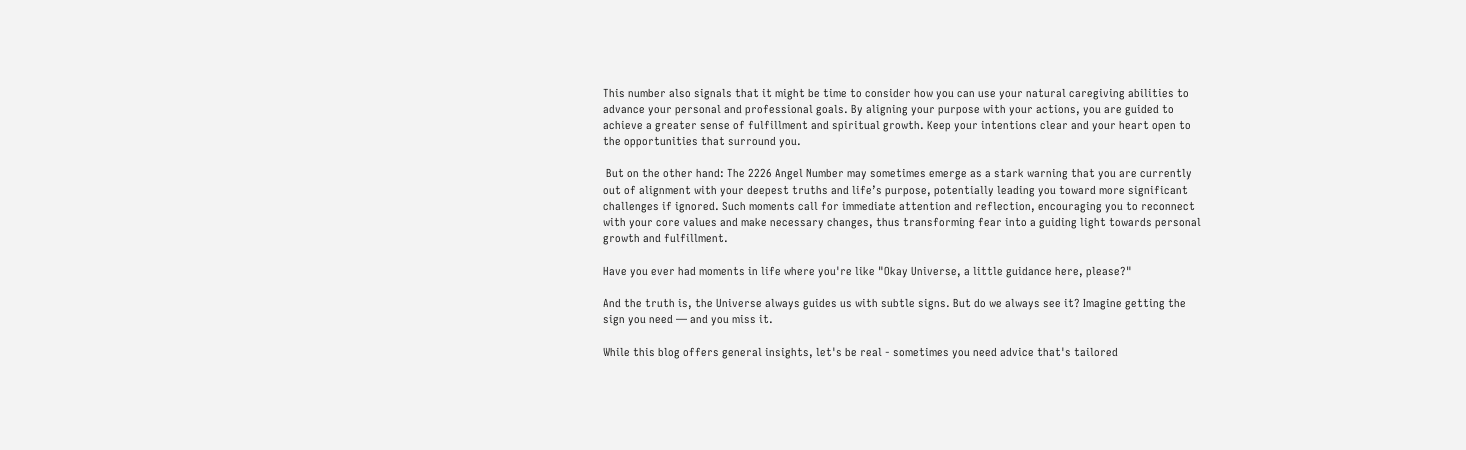This number also signals that it might be time to consider how you can use your natural caregiving abilities to advance your personal and professional goals. By aligning your purpose with your actions, you are guided to achieve a greater sense of fulfillment and spiritual growth. Keep your intentions clear and your heart open to the opportunities that surround you.

 But on the other hand: The 2226 Angel Number may sometimes emerge as a stark warning that you are currently out of alignment with your deepest truths and life’s purpose, potentially leading you toward more significant challenges if ignored. Such moments call for immediate attention and reflection, encouraging you to reconnect with your core values and make necessary changes, thus transforming fear into a guiding light towards personal growth and fulfillment.

Have you ever had moments in life where you're like "Okay Universe, a little guidance here, please?"

And the truth is, the Universe always guides us with subtle signs. But do we always see it? Imagine getting the sign you need — and you miss it.

While this blog offers general insights, let's be real - sometimes you need advice that's tailored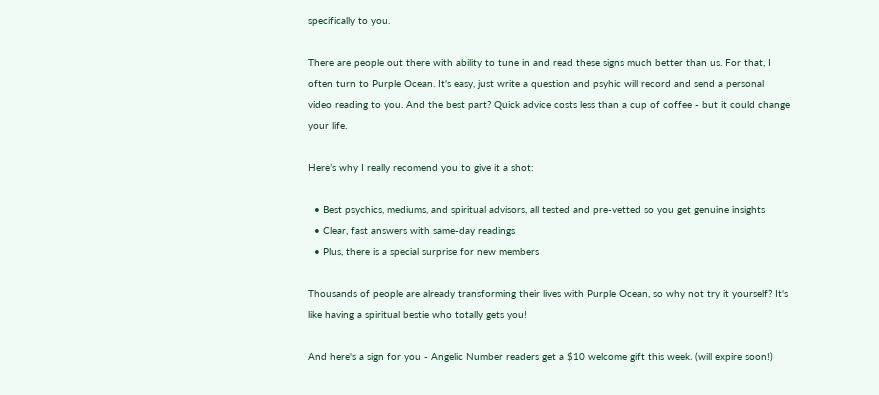specifically to you.

There are people out there with ability to tune in and read these signs much better than us. For that, I often turn to Purple Ocean. It's easy, just write a question and psyhic will record and send a personal video reading to you. And the best part? Quick advice costs less than a cup of coffee - but it could change your life.

Here’s why I really recomend you to give it a shot:

  • Best psychics, mediums, and spiritual advisors, all tested and pre-vetted so you get genuine insights
  • Clear, fast answers with same-day readings
  • Plus, there is a special surprise for new members

Thousands of people are already transforming their lives with Purple Ocean, so why not try it yourself? It's like having a spiritual bestie who totally gets you!

And here's a sign for you - Angelic Number readers get a $10 welcome gift this week. (will expire soon!)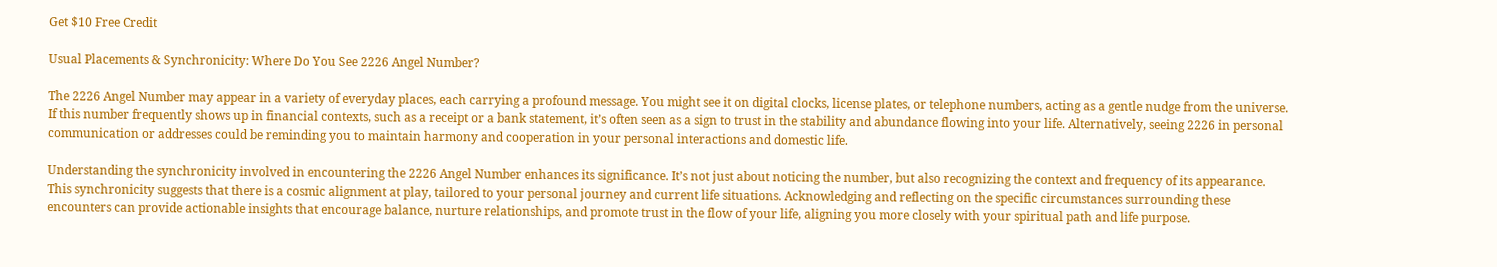Get $10 Free Credit

Usual Placements & Synchronicity: Where Do You See 2226 Angel Number?

The 2226 Angel Number may appear in a variety of everyday places, each carrying a profound message. You might see it on digital clocks, license plates, or telephone numbers, acting as a gentle nudge from the universe. If this number frequently shows up in financial contexts, such as a receipt or a bank statement, it’s often seen as a sign to trust in the stability and abundance flowing into your life. Alternatively, seeing 2226 in personal communication or addresses could be reminding you to maintain harmony and cooperation in your personal interactions and domestic life.

Understanding the synchronicity involved in encountering the 2226 Angel Number enhances its significance. It’s not just about noticing the number, but also recognizing the context and frequency of its appearance. This synchronicity suggests that there is a cosmic alignment at play, tailored to your personal journey and current life situations. Acknowledging and reflecting on the specific circumstances surrounding these encounters can provide actionable insights that encourage balance, nurture relationships, and promote trust in the flow of your life, aligning you more closely with your spiritual path and life purpose.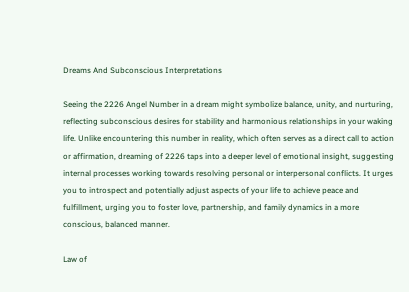Dreams And Subconscious Interpretations

Seeing the 2226 Angel Number in a dream might symbolize balance, unity, and nurturing, reflecting subconscious desires for stability and harmonious relationships in your waking life. Unlike encountering this number in reality, which often serves as a direct call to action or affirmation, dreaming of 2226 taps into a deeper level of emotional insight, suggesting internal processes working towards resolving personal or interpersonal conflicts. It urges you to introspect and potentially adjust aspects of your life to achieve peace and fulfillment, urging you to foster love, partnership, and family dynamics in a more conscious, balanced manner.

Law of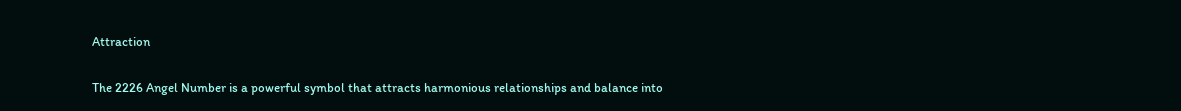Attraction

The 2226 Angel Number is a powerful symbol that attracts harmonious relationships and balance into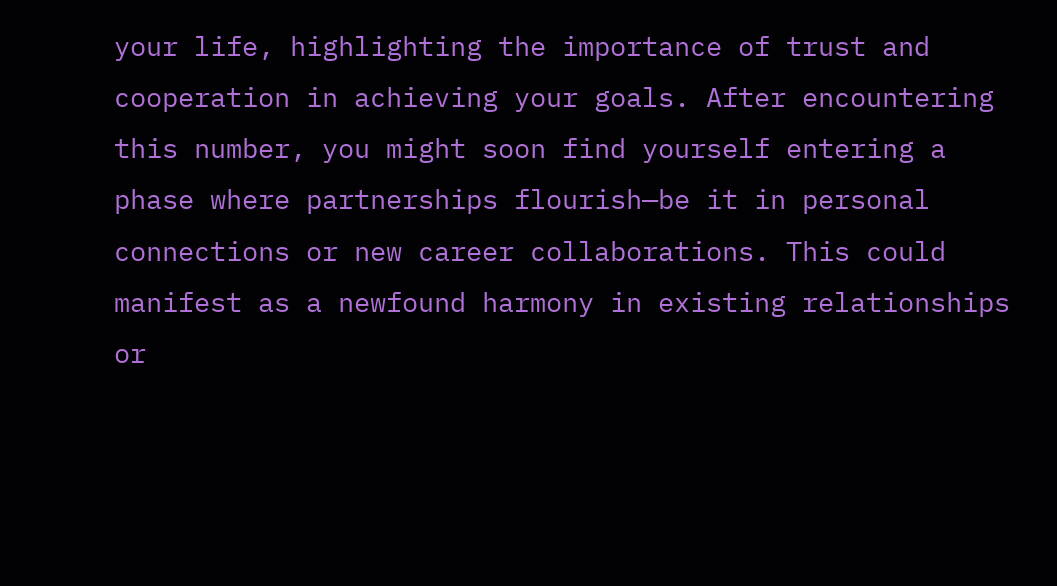your life, highlighting the importance of trust and cooperation in achieving your goals. After encountering this number, you might soon find yourself entering a phase where partnerships flourish—be it in personal connections or new career collaborations. This could manifest as a newfound harmony in existing relationships or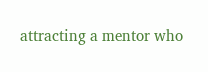attracting a mentor who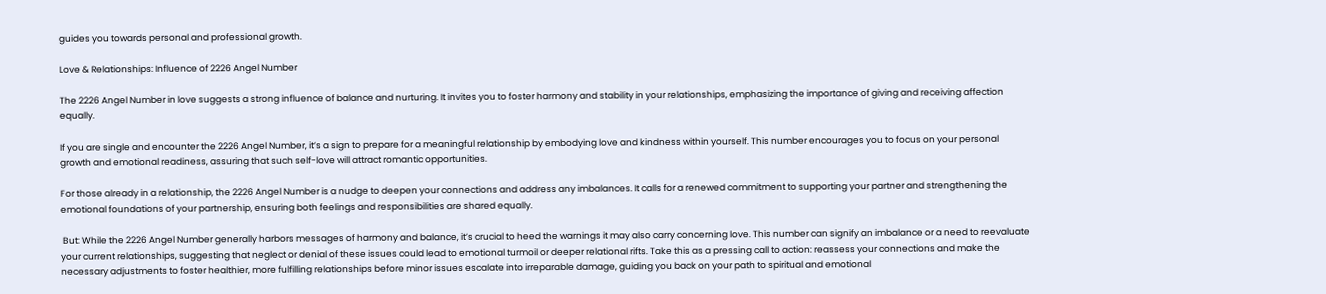guides you towards personal and professional growth.

Love & Relationships: Influence of 2226 Angel Number

The 2226 Angel Number in love suggests a strong influence of balance and nurturing. It invites you to foster harmony and stability in your relationships, emphasizing the importance of giving and receiving affection equally.

If you are single and encounter the 2226 Angel Number, it’s a sign to prepare for a meaningful relationship by embodying love and kindness within yourself. This number encourages you to focus on your personal growth and emotional readiness, assuring that such self-love will attract romantic opportunities.

For those already in a relationship, the 2226 Angel Number is a nudge to deepen your connections and address any imbalances. It calls for a renewed commitment to supporting your partner and strengthening the emotional foundations of your partnership, ensuring both feelings and responsibilities are shared equally.

 But: While the 2226 Angel Number generally harbors messages of harmony and balance, it’s crucial to heed the warnings it may also carry concerning love. This number can signify an imbalance or a need to reevaluate your current relationships, suggesting that neglect or denial of these issues could lead to emotional turmoil or deeper relational rifts. Take this as a pressing call to action: reassess your connections and make the necessary adjustments to foster healthier, more fulfilling relationships before minor issues escalate into irreparable damage, guiding you back on your path to spiritual and emotional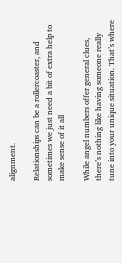alignment.

Relationships can be a rollercoaster, and sometimes we just need a bit of extra help to make sense of it all

While angel numbers offer general clues, there’s nothing like having someone really tune into your unique situation. That’s where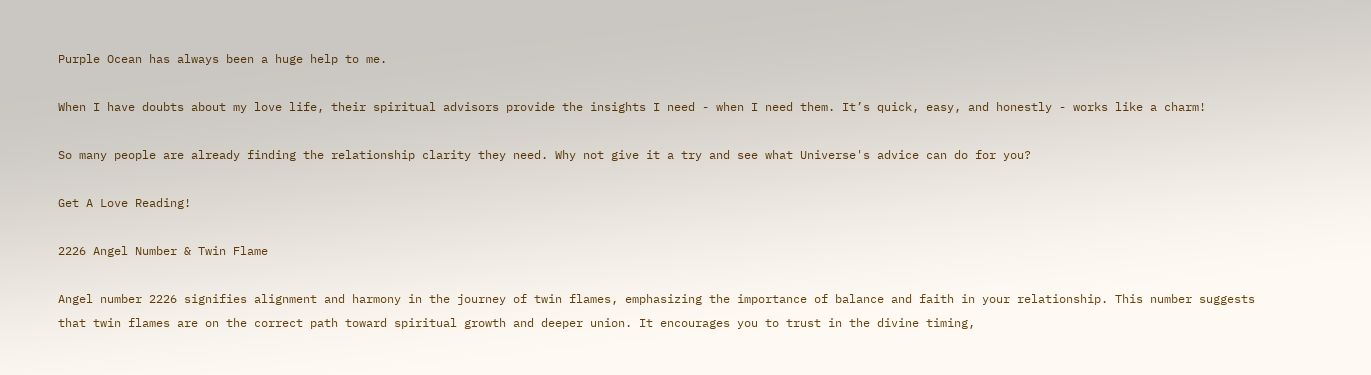Purple Ocean has always been a huge help to me.

When I have doubts about my love life, their spiritual advisors provide the insights I need - when I need them. It’s quick, easy, and honestly - works like a charm!

So many people are already finding the relationship clarity they need. Why not give it a try and see what Universe's advice can do for you?

Get A Love Reading!

2226 Angel Number & Twin Flame

Angel number 2226 signifies alignment and harmony in the journey of twin flames, emphasizing the importance of balance and faith in your relationship. This number suggests that twin flames are on the correct path toward spiritual growth and deeper union. It encourages you to trust in the divine timing,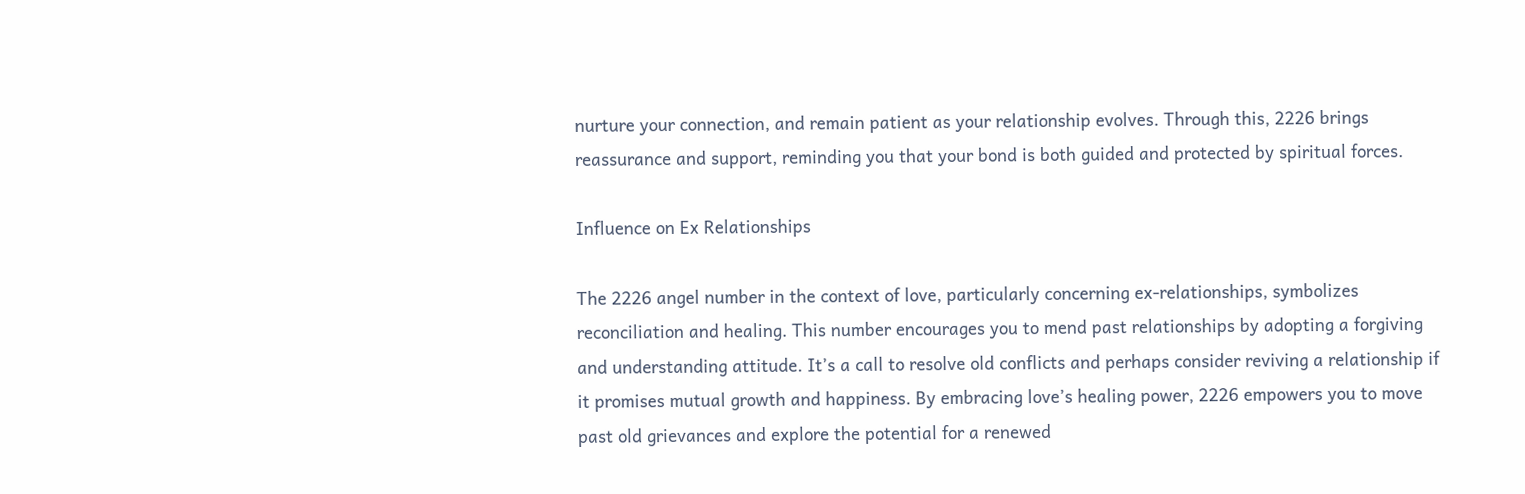nurture your connection, and remain patient as your relationship evolves. Through this, 2226 brings reassurance and support, reminding you that your bond is both guided and protected by spiritual forces.

Influence on Ex Relationships

The 2226 angel number in the context of love, particularly concerning ex-relationships, symbolizes reconciliation and healing. This number encourages you to mend past relationships by adopting a forgiving and understanding attitude. It’s a call to resolve old conflicts and perhaps consider reviving a relationship if it promises mutual growth and happiness. By embracing love’s healing power, 2226 empowers you to move past old grievances and explore the potential for a renewed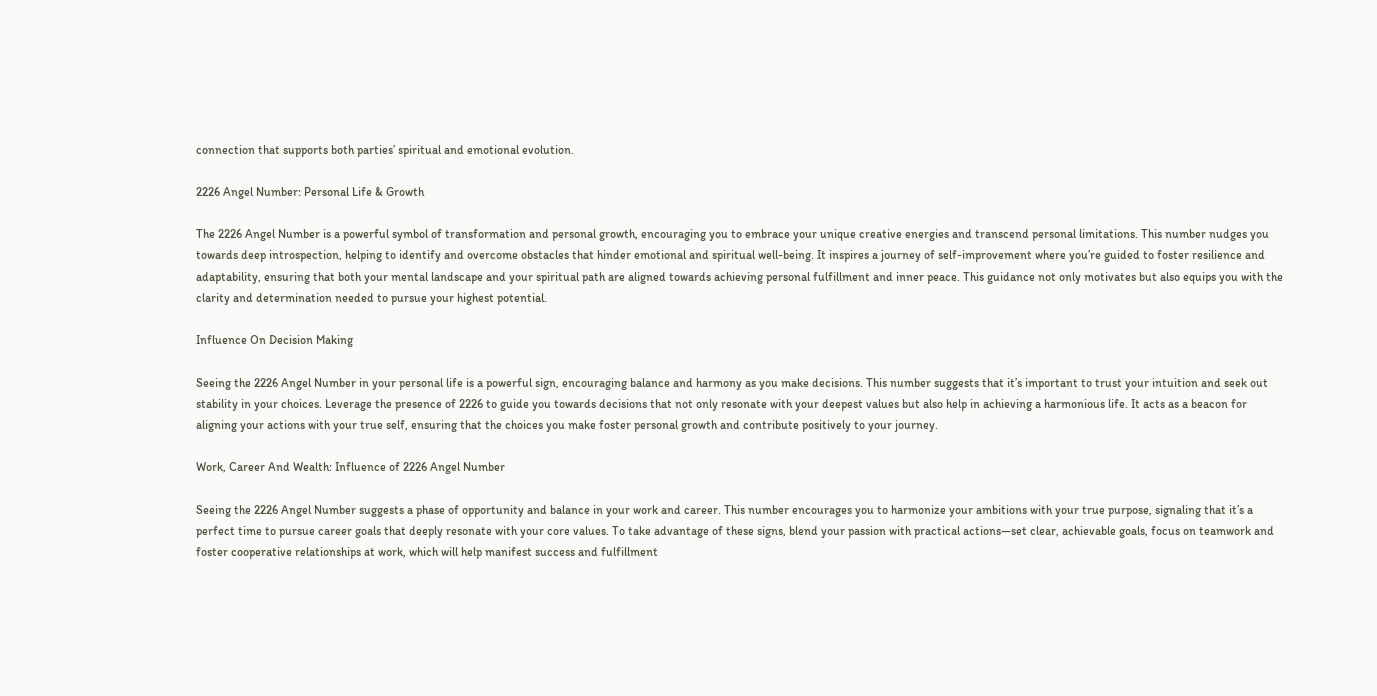connection that supports both parties’ spiritual and emotional evolution.

2226 Angel Number: Personal Life & Growth

The 2226 Angel Number is a powerful symbol of transformation and personal growth, encouraging you to embrace your unique creative energies and transcend personal limitations. This number nudges you towards deep introspection, helping to identify and overcome obstacles that hinder emotional and spiritual well-being. It inspires a journey of self-improvement where you’re guided to foster resilience and adaptability, ensuring that both your mental landscape and your spiritual path are aligned towards achieving personal fulfillment and inner peace. This guidance not only motivates but also equips you with the clarity and determination needed to pursue your highest potential.

Influence On Decision Making

Seeing the 2226 Angel Number in your personal life is a powerful sign, encouraging balance and harmony as you make decisions. This number suggests that it’s important to trust your intuition and seek out stability in your choices. Leverage the presence of 2226 to guide you towards decisions that not only resonate with your deepest values but also help in achieving a harmonious life. It acts as a beacon for aligning your actions with your true self, ensuring that the choices you make foster personal growth and contribute positively to your journey.

Work, Career And Wealth: Influence of 2226 Angel Number

Seeing the 2226 Angel Number suggests a phase of opportunity and balance in your work and career. This number encourages you to harmonize your ambitions with your true purpose, signaling that it’s a perfect time to pursue career goals that deeply resonate with your core values. To take advantage of these signs, blend your passion with practical actions—set clear, achievable goals, focus on teamwork and foster cooperative relationships at work, which will help manifest success and fulfillment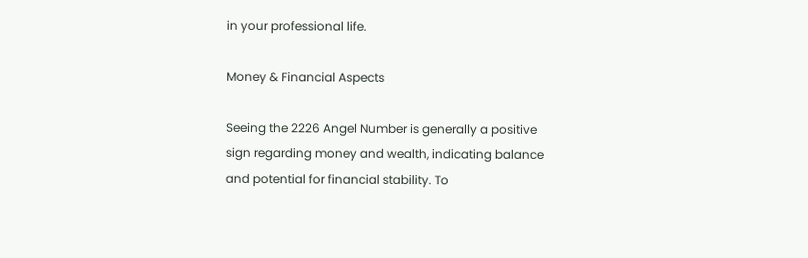in your professional life.

Money & Financial Aspects

Seeing the 2226 Angel Number is generally a positive sign regarding money and wealth, indicating balance and potential for financial stability. To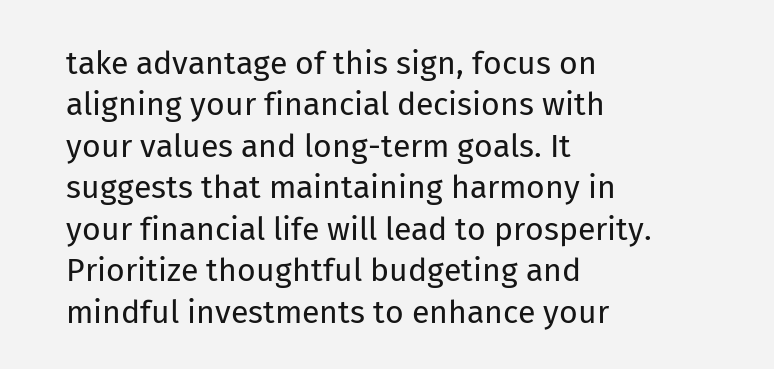take advantage of this sign, focus on aligning your financial decisions with your values and long-term goals. It suggests that maintaining harmony in your financial life will lead to prosperity. Prioritize thoughtful budgeting and mindful investments to enhance your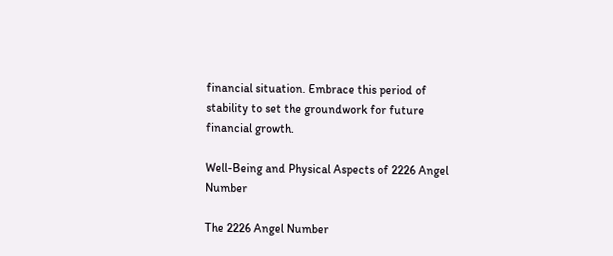financial situation. Embrace this period of stability to set the groundwork for future financial growth.

Well-Being and Physical Aspects of 2226 Angel Number

The 2226 Angel Number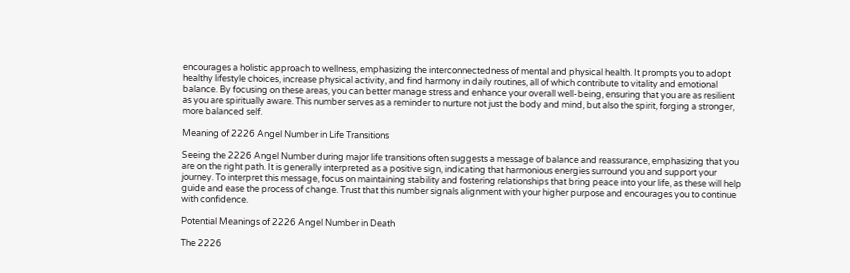encourages a holistic approach to wellness, emphasizing the interconnectedness of mental and physical health. It prompts you to adopt healthy lifestyle choices, increase physical activity, and find harmony in daily routines, all of which contribute to vitality and emotional balance. By focusing on these areas, you can better manage stress and enhance your overall well-being, ensuring that you are as resilient as you are spiritually aware. This number serves as a reminder to nurture not just the body and mind, but also the spirit, forging a stronger, more balanced self.

Meaning of 2226 Angel Number in Life Transitions

Seeing the 2226 Angel Number during major life transitions often suggests a message of balance and reassurance, emphasizing that you are on the right path. It is generally interpreted as a positive sign, indicating that harmonious energies surround you and support your journey. To interpret this message, focus on maintaining stability and fostering relationships that bring peace into your life, as these will help guide and ease the process of change. Trust that this number signals alignment with your higher purpose and encourages you to continue with confidence.

Potential Meanings of 2226 Angel Number in Death

The 2226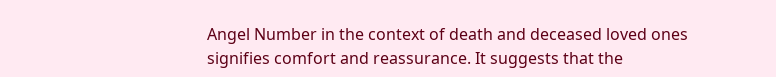Angel Number in the context of death and deceased loved ones signifies comfort and reassurance. It suggests that the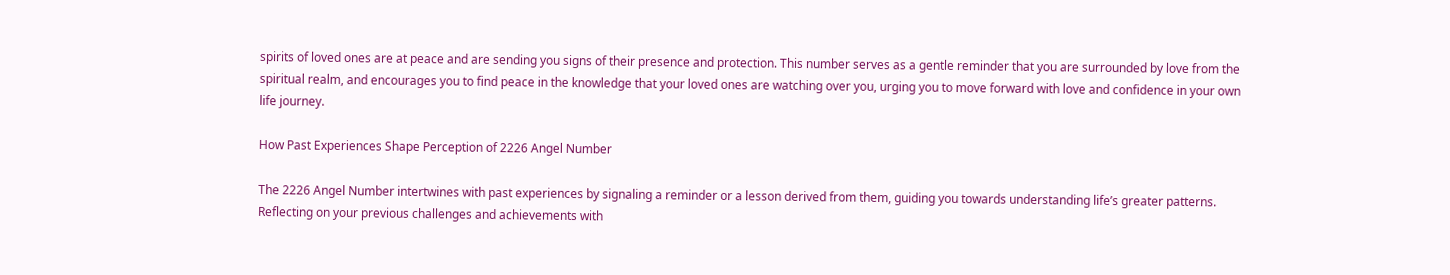spirits of loved ones are at peace and are sending you signs of their presence and protection. This number serves as a gentle reminder that you are surrounded by love from the spiritual realm, and encourages you to find peace in the knowledge that your loved ones are watching over you, urging you to move forward with love and confidence in your own life journey.

How Past Experiences Shape Perception of 2226 Angel Number

The 2226 Angel Number intertwines with past experiences by signaling a reminder or a lesson derived from them, guiding you towards understanding life’s greater patterns. Reflecting on your previous challenges and achievements with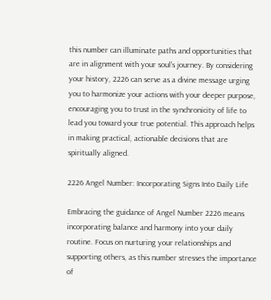this number can illuminate paths and opportunities that are in alignment with your soul’s journey. By considering your history, 2226 can serve as a divine message urging you to harmonize your actions with your deeper purpose, encouraging you to trust in the synchronicity of life to lead you toward your true potential. This approach helps in making practical, actionable decisions that are spiritually aligned.

2226 Angel Number: Incorporating Signs Into Daily Life

Embracing the guidance of Angel Number 2226 means incorporating balance and harmony into your daily routine. Focus on nurturing your relationships and supporting others, as this number stresses the importance of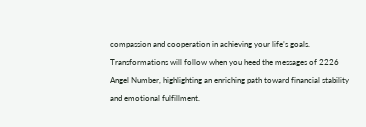compassion and cooperation in achieving your life’s goals. Transformations will follow when you heed the messages of 2226 Angel Number, highlighting an enriching path toward financial stability and emotional fulfillment.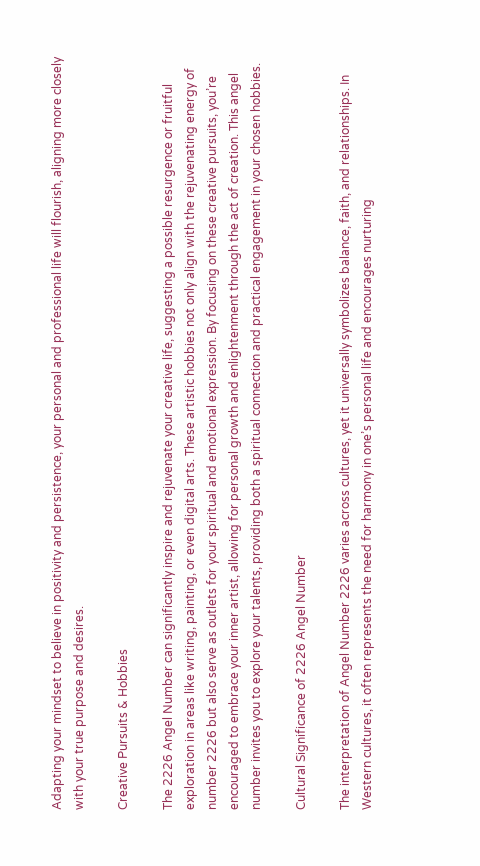Adapting your mindset to believe in positivity and persistence, your personal and professional life will flourish, aligning more closely with your true purpose and desires.

Creative Pursuits & Hobbies

The 2226 Angel Number can significantly inspire and rejuvenate your creative life, suggesting a possible resurgence or fruitful exploration in areas like writing, painting, or even digital arts. These artistic hobbies not only align with the rejuvenating energy of number 2226 but also serve as outlets for your spiritual and emotional expression. By focusing on these creative pursuits, you’re encouraged to embrace your inner artist, allowing for personal growth and enlightenment through the act of creation. This angel number invites you to explore your talents, providing both a spiritual connection and practical engagement in your chosen hobbies.

Cultural Significance of 2226 Angel Number

The interpretation of Angel Number 2226 varies across cultures, yet it universally symbolizes balance, faith, and relationships. In Western cultures, it often represents the need for harmony in one’s personal life and encourages nurturing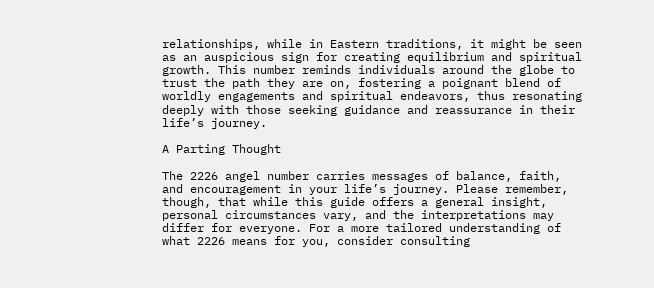relationships, while in Eastern traditions, it might be seen as an auspicious sign for creating equilibrium and spiritual growth. This number reminds individuals around the globe to trust the path they are on, fostering a poignant blend of worldly engagements and spiritual endeavors, thus resonating deeply with those seeking guidance and reassurance in their life’s journey.

A Parting Thought

The 2226 angel number carries messages of balance, faith, and encouragement in your life’s journey. Please remember, though, that while this guide offers a general insight, personal circumstances vary, and the interpretations may differ for everyone. For a more tailored understanding of what 2226 means for you, consider consulting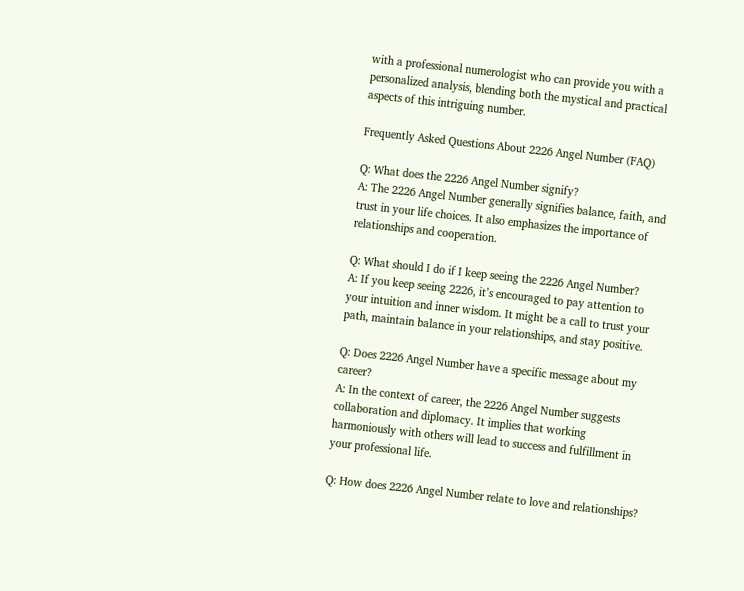with a professional numerologist who can provide you with a personalized analysis, blending both the mystical and practical aspects of this intriguing number.

Frequently Asked Questions About 2226 Angel Number (FAQ)

Q: What does the 2226 Angel Number signify?
A: The 2226 Angel Number generally signifies balance, faith, and trust in your life choices. It also emphasizes the importance of relationships and cooperation.

Q: What should I do if I keep seeing the 2226 Angel Number?
A: If you keep seeing 2226, it’s encouraged to pay attention to your intuition and inner wisdom. It might be a call to trust your path, maintain balance in your relationships, and stay positive.

Q: Does 2226 Angel Number have a specific message about my career?
A: In the context of career, the 2226 Angel Number suggests collaboration and diplomacy. It implies that working harmoniously with others will lead to success and fulfillment in your professional life.

Q: How does 2226 Angel Number relate to love and relationships?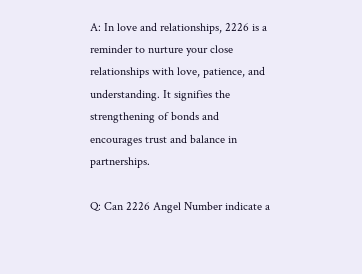A: In love and relationships, 2226 is a reminder to nurture your close relationships with love, patience, and understanding. It signifies the strengthening of bonds and encourages trust and balance in partnerships.

Q: Can 2226 Angel Number indicate a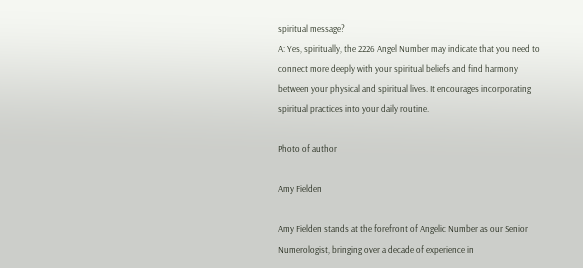spiritual message?
A: Yes, spiritually, the 2226 Angel Number may indicate that you need to connect more deeply with your spiritual beliefs and find harmony between your physical and spiritual lives. It encourages incorporating spiritual practices into your daily routine.

Photo of author

Amy Fielden

Amy Fielden stands at the forefront of Angelic Number as our Senior Numerologist, bringing over a decade of experience in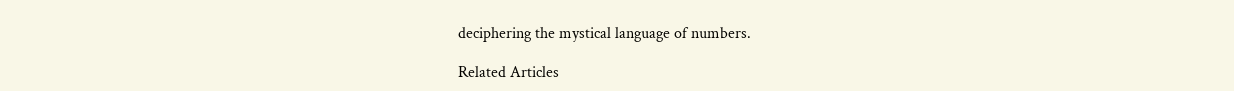deciphering the mystical language of numbers.

Related Articles